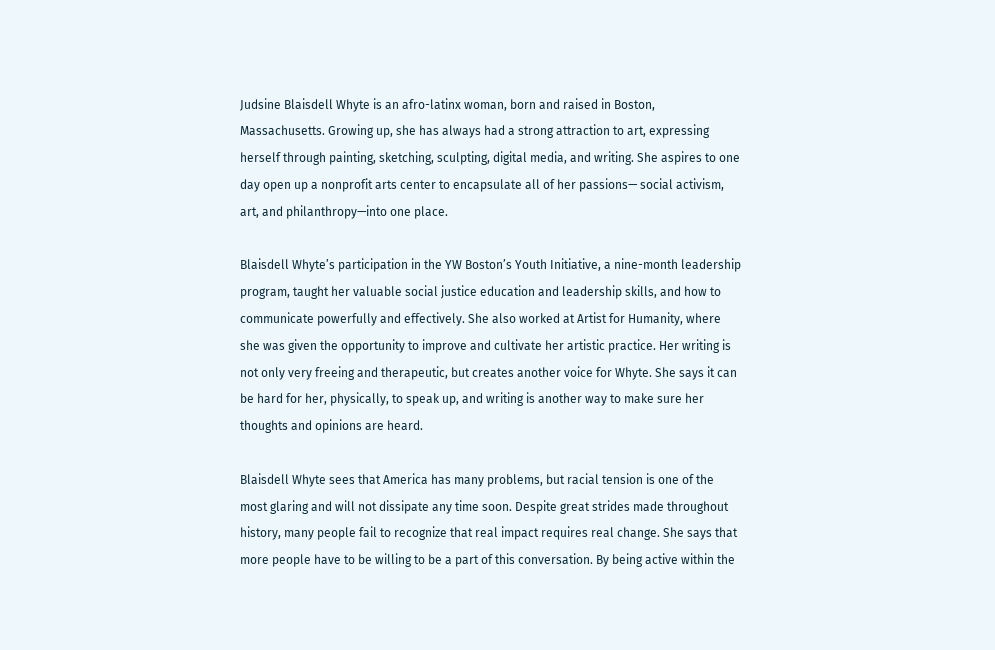Judsine Blaisdell Whyte is an afro-latinx woman, born and raised in Boston, Massachusetts. Growing up, she has always had a strong attraction to art, expressing herself through painting, sketching, sculpting, digital media, and writing. She aspires to one day open up a nonprofit arts center to encapsulate all of her passions— social activism, art, and philanthropy—into one place.

Blaisdell Whyte’s participation in the YW Boston’s Youth Initiative, a nine-month leadership program, taught her valuable social justice education and leadership skills, and how to communicate powerfully and effectively. She also worked at Artist for Humanity, where she was given the opportunity to improve and cultivate her artistic practice. Her writing is not only very freeing and therapeutic, but creates another voice for Whyte. She says it can be hard for her, physically, to speak up, and writing is another way to make sure her thoughts and opinions are heard.

Blaisdell Whyte sees that America has many problems, but racial tension is one of the most glaring and will not dissipate any time soon. Despite great strides made throughout history, many people fail to recognize that real impact requires real change. She says that more people have to be willing to be a part of this conversation. By being active within the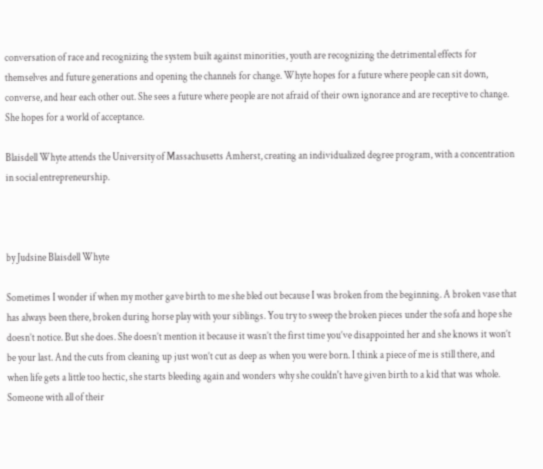conversation of race and recognizing the system built against minorities, youth are recognizing the detrimental effects for themselves and future generations and opening the channels for change. Whyte hopes for a future where people can sit down, converse, and hear each other out. She sees a future where people are not afraid of their own ignorance and are receptive to change. She hopes for a world of acceptance.

Blaisdell Whyte attends the University of Massachusetts Amherst, creating an individualized degree program, with a concentration in social entrepreneurship.



by Judsine Blaisdell Whyte

Sometimes I wonder if when my mother gave birth to me she bled out because I was broken from the beginning. A broken vase that has always been there, broken during horse play with your siblings. You try to sweep the broken pieces under the sofa and hope she doesn’t notice. But she does. She doesn’t mention it because it wasn’t the first time you’ve disappointed her and she knows it won’t be your last. And the cuts from cleaning up just won’t cut as deep as when you were born. I think a piece of me is still there, and when life gets a little too hectic, she starts bleeding again and wonders why she couldn't have given birth to a kid that was whole. Someone with all of their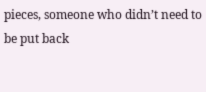pieces, someone who didn’t need to be put back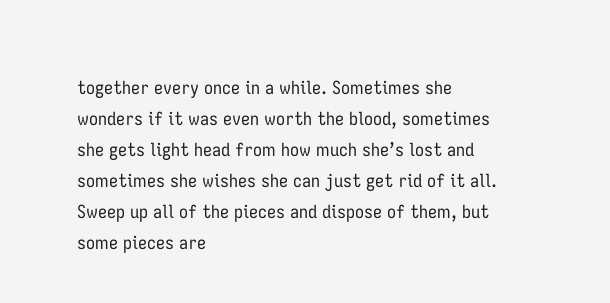together every once in a while. Sometimes she wonders if it was even worth the blood, sometimes she gets light head from how much she’s lost and sometimes she wishes she can just get rid of it all. Sweep up all of the pieces and dispose of them, but some pieces are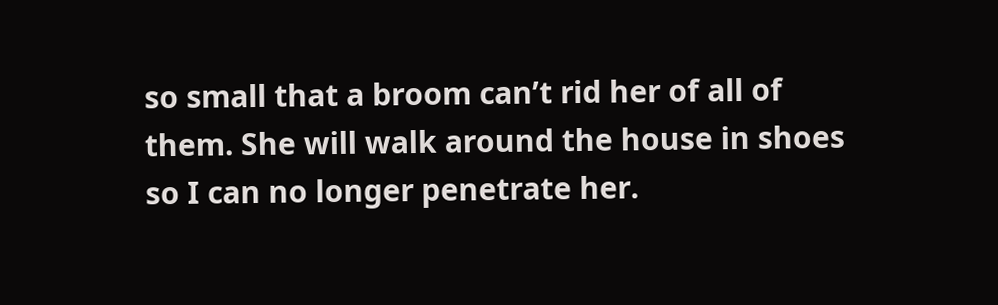so small that a broom can’t rid her of all of them. She will walk around the house in shoes so I can no longer penetrate her.